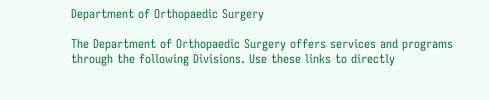Department of Orthopaedic Surgery

The Department of Orthopaedic Surgery offers services and programs through the following Divisions. Use these links to directly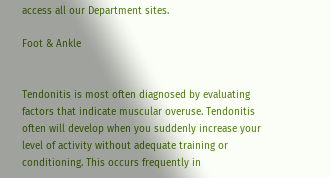access all our Department sites.

Foot & Ankle


Tendonitis is most often diagnosed by evaluating factors that indicate muscular overuse. Tendonitis often will develop when you suddenly increase your level of activity without adequate training or conditioning. This occurs frequently in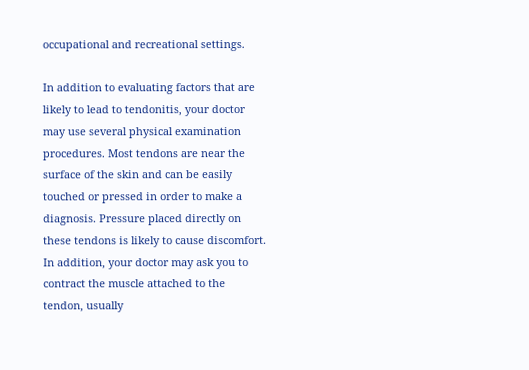occupational and recreational settings.

In addition to evaluating factors that are likely to lead to tendonitis, your doctor may use several physical examination procedures. Most tendons are near the surface of the skin and can be easily touched or pressed in order to make a diagnosis. Pressure placed directly on these tendons is likely to cause discomfort. In addition, your doctor may ask you to contract the muscle attached to the tendon, usually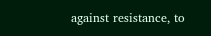against resistance, to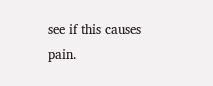see if this causes pain.